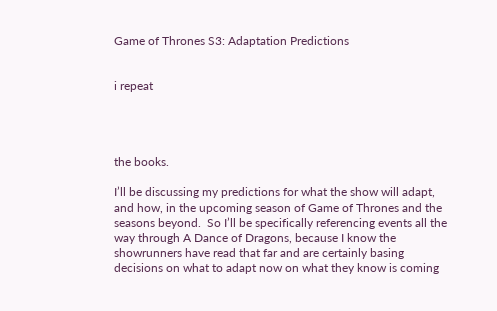Game of Thrones S3: Adaptation Predictions


i repeat




the books.

I’ll be discussing my predictions for what the show will adapt, and how, in the upcoming season of Game of Thrones and the seasons beyond.  So I’ll be specifically referencing events all the way through A Dance of Dragons, because I know the showrunners have read that far and are certainly basing decisions on what to adapt now on what they know is coming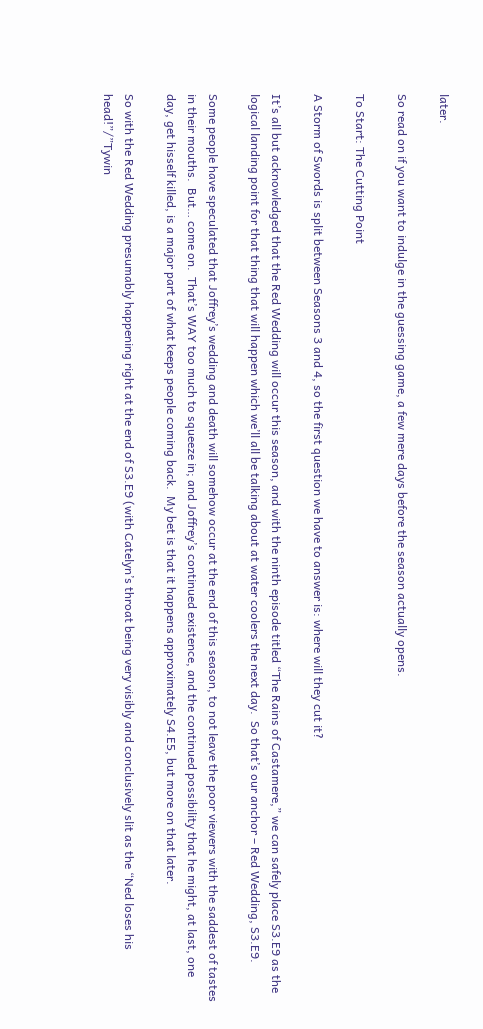later.

So read on if you want to indulge in the guessing game, a few mere days before the season actually opens.

To Start: The Cutting Point

A Storm of Swords is split between Seasons 3 and 4, so the first question we have to answer is: where will they cut it?

It’s all but acknowledged that the Red Wedding will occur this season, and with the ninth episode titled “The Rains of Castamere,” we can safely place S3.E9 as the logical landing point for that thing that will happen which we’ll all be talking about at water coolers the next day.  So that’s our anchor – Red Wedding, S3.E9.

Some people have speculated that Joffrey’s wedding and death will somehow occur at the end of this season, to not leave the poor viewers with the saddest of tastes in their mouths.  But… come on.  That’s WAY too much to squeeze in; and Joffrey’s continued existence, and the continued possibility that he might, at last, one day, get hisself killed, is a major part of what keeps people coming back.  My bet is that it happens approximately S4.E5, but more on that later.

So with the Red Wedding presumably happening right at the end of S3.E9 (with Catelyn’s throat being very visibly and conclusively slit as the “Ned loses his head!”/”Tywin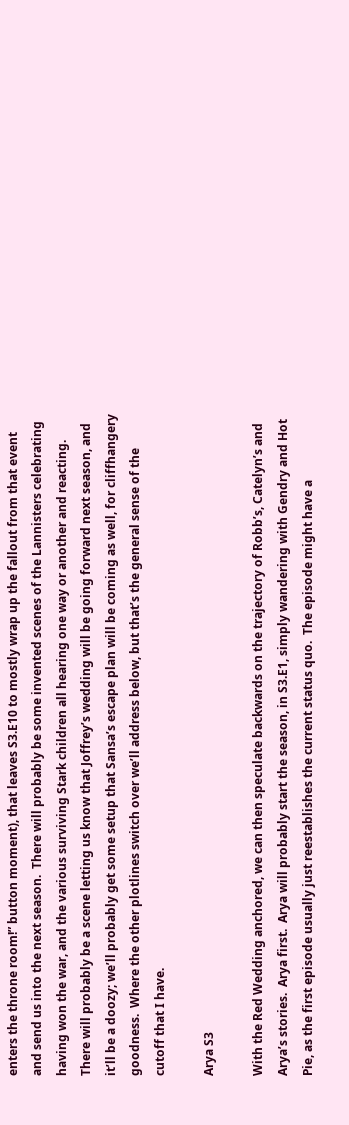enters the throne room!” button moment), that leaves S3.E10 to mostly wrap up the fallout from that event and send us into the next season.  There will probably be some invented scenes of the Lannisters celebrating having won the war, and the various surviving Stark children all hearing one way or another and reacting.  There will probably be a scene letting us know that Joffrey’s wedding will be going forward next season, and it’ll be a doozy; we’ll probably get some setup that Sansa’s escape plan will be coming as well, for cliffhangery goodness.  Where the other plotlines switch over we’ll address below, but that’s the general sense of the cutoff that I have.

Arya S3

With the Red Wedding anchored, we can then speculate backwards on the trajectory of Robb’s, Catelyn’s and Arya’s stories.  Arya first.  Arya will probably start the season, in S3.E1, simply wandering with Gendry and Hot Pie, as the first episode usually just reestablishes the current status quo.  The episode might have a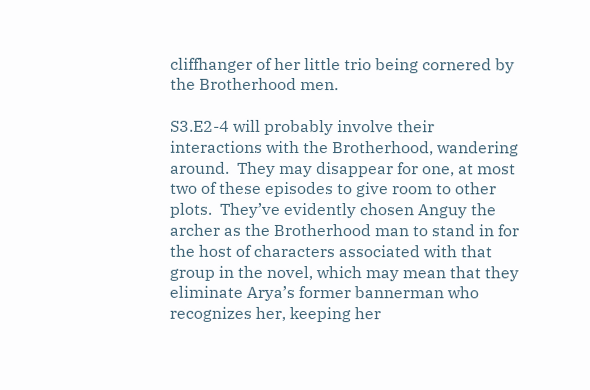cliffhanger of her little trio being cornered by the Brotherhood men.

S3.E2-4 will probably involve their interactions with the Brotherhood, wandering around.  They may disappear for one, at most two of these episodes to give room to other plots.  They’ve evidently chosen Anguy the archer as the Brotherhood man to stand in for the host of characters associated with that group in the novel, which may mean that they eliminate Arya’s former bannerman who recognizes her, keeping her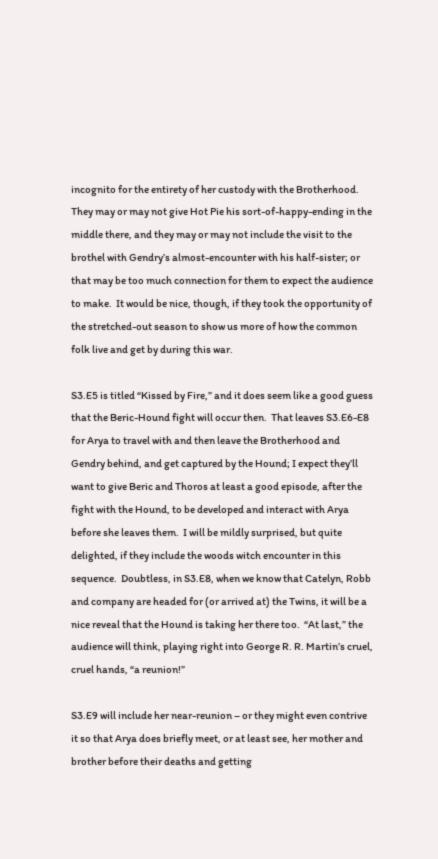incognito for the entirety of her custody with the Brotherhood.  They may or may not give Hot Pie his sort-of-happy-ending in the middle there, and they may or may not include the visit to the brothel with Gendry’s almost-encounter with his half-sister; or that may be too much connection for them to expect the audience to make.  It would be nice, though, if they took the opportunity of the stretched-out season to show us more of how the common folk live and get by during this war.

S3.E5 is titled “Kissed by Fire,” and it does seem like a good guess that the Beric-Hound fight will occur then.  That leaves S3.E6-E8 for Arya to travel with and then leave the Brotherhood and Gendry behind, and get captured by the Hound; I expect they’ll want to give Beric and Thoros at least a good episode, after the fight with the Hound, to be developed and interact with Arya before she leaves them.  I will be mildly surprised, but quite delighted, if they include the woods witch encounter in this sequence.  Doubtless, in S3.E8, when we know that Catelyn, Robb and company are headed for (or arrived at) the Twins, it will be a nice reveal that the Hound is taking her there too.  “At last,” the audience will think, playing right into George R. R. Martin’s cruel, cruel hands, “a reunion!”

S3.E9 will include her near-reunion – or they might even contrive it so that Arya does briefly meet, or at least see, her mother and brother before their deaths and getting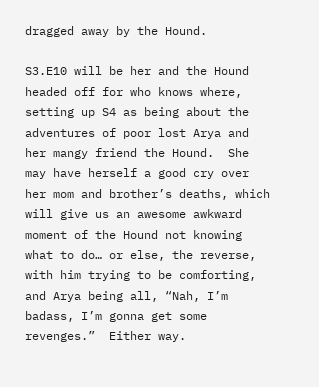dragged away by the Hound.

S3.E10 will be her and the Hound headed off for who knows where, setting up S4 as being about the adventures of poor lost Arya and her mangy friend the Hound.  She may have herself a good cry over her mom and brother’s deaths, which will give us an awesome awkward moment of the Hound not knowing what to do… or else, the reverse, with him trying to be comforting, and Arya being all, “Nah, I’m badass, I’m gonna get some revenges.”  Either way.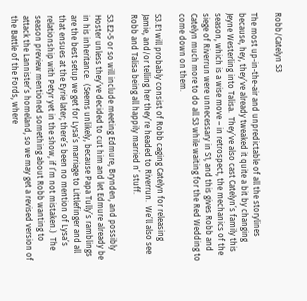Robb/Catelyn S3

The most up-in-the-air and unpredictable of all the storylines because, hey, they’ve already tweaked it quite a bit by changing Jeyne Westerling into Talisa.  They’ve also cast Catelyn’s family this season, which is a wise move – in retrospect, the mechanics of the siege of Riverrun were unnecessary in S1, and this gives Robb and Catelyn much more to do all S3 while waiting for the Red Wedding to come down on them.

S3.E1 will probably consist of Robb caging Catelyn for releasing Jamie, and/or telling her they’re headed to Riverrun.  We’ll also see Robb and Talisa being all happily married n’ stuff.

S3.E2-5 or so will include meeting Edmure, Brynden, and possibly Hoster unless they’ve decided to cut him and let Edmure already be in his inheritance.  (Seems unlikely, because Papa Tully’s ramblings are the best setup we get for Lysa’s marriage to Littlefinger and all that ensues at the Eyrie later; there’s been no mention of Lysa’s relationship with Petyr yet in the show, if I’m not mistaken.)  The season preview mentioned something about Robb wanting to attack the Lannister’s homeland, so we may get a revised version of the Battle of the Fords, where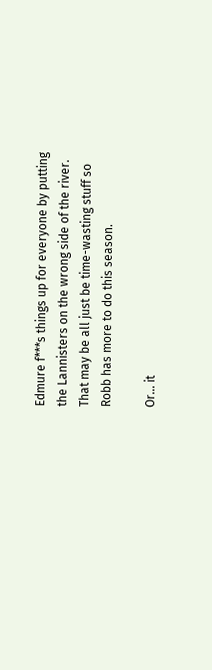Edmure f***s things up for everyone by putting the Lannisters on the wrong side of the river.  That may be all just be time-wasting stuff so Robb has more to do this season.

Or… it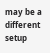may be a different setup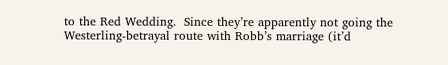to the Red Wedding.  Since they’re apparently not going the Westerling-betrayal route with Robb’s marriage (it’d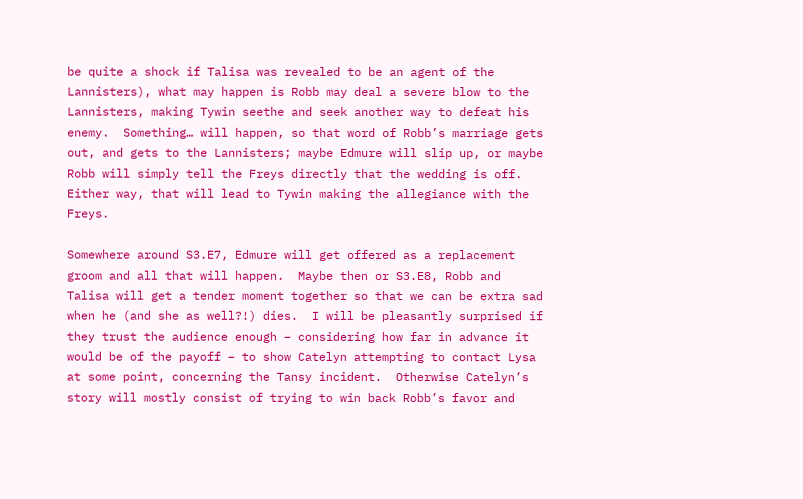be quite a shock if Talisa was revealed to be an agent of the Lannisters), what may happen is Robb may deal a severe blow to the Lannisters, making Tywin seethe and seek another way to defeat his enemy.  Something… will happen, so that word of Robb’s marriage gets out, and gets to the Lannisters; maybe Edmure will slip up, or maybe Robb will simply tell the Freys directly that the wedding is off.  Either way, that will lead to Tywin making the allegiance with the Freys.

Somewhere around S3.E7, Edmure will get offered as a replacement groom and all that will happen.  Maybe then or S3.E8, Robb and Talisa will get a tender moment together so that we can be extra sad when he (and she as well?!) dies.  I will be pleasantly surprised if they trust the audience enough – considering how far in advance it would be of the payoff – to show Catelyn attempting to contact Lysa at some point, concerning the Tansy incident.  Otherwise Catelyn’s story will mostly consist of trying to win back Robb’s favor and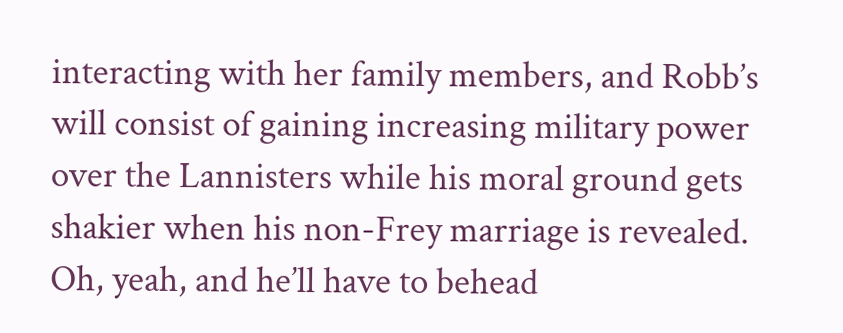interacting with her family members, and Robb’s will consist of gaining increasing military power over the Lannisters while his moral ground gets shakier when his non-Frey marriage is revealed.  Oh, yeah, and he’ll have to behead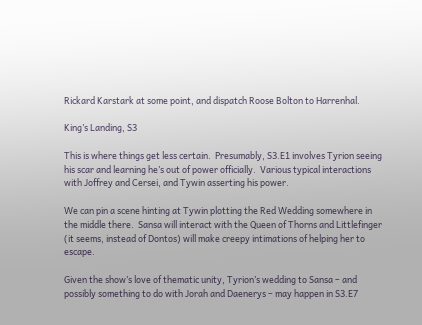Rickard Karstark at some point, and dispatch Roose Bolton to Harrenhal.

King’s Landing, S3

This is where things get less certain.  Presumably, S3.E1 involves Tyrion seeing his scar and learning he’s out of power officially.  Various typical interactions with Joffrey and Cersei, and Tywin asserting his power.

We can pin a scene hinting at Tywin plotting the Red Wedding somewhere in the middle there.  Sansa will interact with the Queen of Thorns and Littlefinger (it seems, instead of Dontos) will make creepy intimations of helping her to escape.

Given the show’s love of thematic unity, Tyrion’s wedding to Sansa – and possibly something to do with Jorah and Daenerys – may happen in S3.E7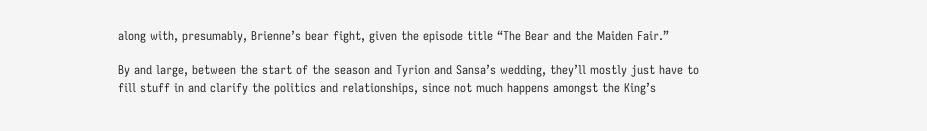along with, presumably, Brienne’s bear fight, given the episode title “The Bear and the Maiden Fair.”

By and large, between the start of the season and Tyrion and Sansa’s wedding, they’ll mostly just have to fill stuff in and clarify the politics and relationships, since not much happens amongst the King’s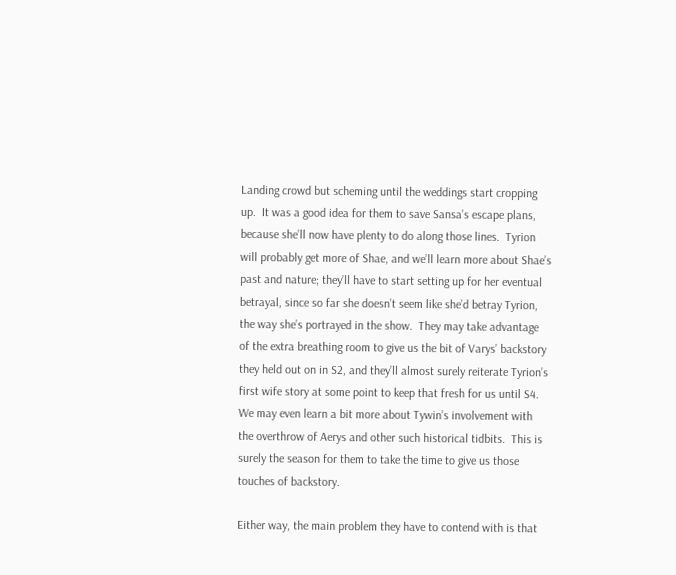Landing crowd but scheming until the weddings start cropping up.  It was a good idea for them to save Sansa’s escape plans, because she’ll now have plenty to do along those lines.  Tyrion will probably get more of Shae, and we’ll learn more about Shae’s past and nature; they’ll have to start setting up for her eventual betrayal, since so far she doesn’t seem like she’d betray Tyrion, the way she’s portrayed in the show.  They may take advantage of the extra breathing room to give us the bit of Varys’ backstory they held out on in S2, and they’ll almost surely reiterate Tyrion’s first wife story at some point to keep that fresh for us until S4.  We may even learn a bit more about Tywin’s involvement with the overthrow of Aerys and other such historical tidbits.  This is surely the season for them to take the time to give us those touches of backstory.

Either way, the main problem they have to contend with is that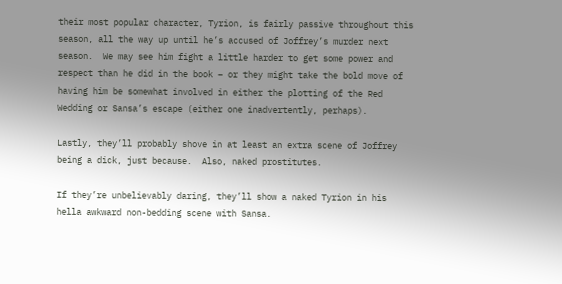their most popular character, Tyrion, is fairly passive throughout this season, all the way up until he’s accused of Joffrey’s murder next season.  We may see him fight a little harder to get some power and respect than he did in the book – or they might take the bold move of having him be somewhat involved in either the plotting of the Red Wedding or Sansa’s escape (either one inadvertently, perhaps).

Lastly, they’ll probably shove in at least an extra scene of Joffrey being a dick, just because.  Also, naked prostitutes.

If they’re unbelievably daring, they’ll show a naked Tyrion in his hella awkward non-bedding scene with Sansa.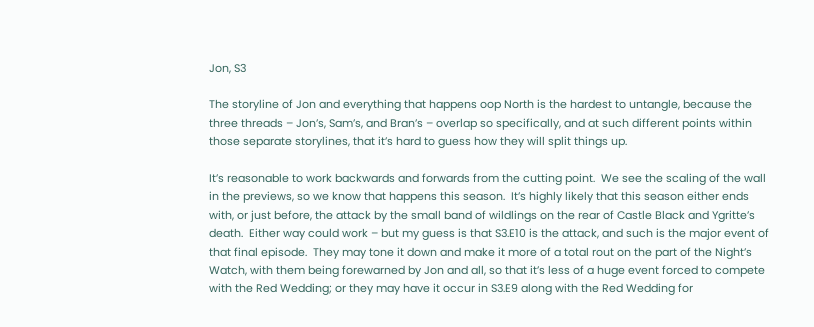Jon, S3

The storyline of Jon and everything that happens oop North is the hardest to untangle, because the three threads – Jon’s, Sam’s, and Bran’s – overlap so specifically, and at such different points within those separate storylines, that it’s hard to guess how they will split things up.

It’s reasonable to work backwards and forwards from the cutting point.  We see the scaling of the wall in the previews, so we know that happens this season.  It’s highly likely that this season either ends with, or just before, the attack by the small band of wildlings on the rear of Castle Black and Ygritte’s death.  Either way could work – but my guess is that S3.E10 is the attack, and such is the major event of that final episode.  They may tone it down and make it more of a total rout on the part of the Night’s Watch, with them being forewarned by Jon and all, so that it’s less of a huge event forced to compete with the Red Wedding; or they may have it occur in S3.E9 along with the Red Wedding for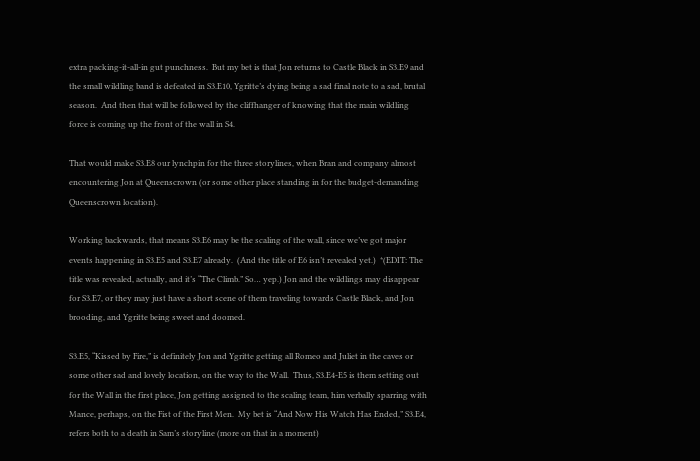extra packing-it-all-in gut punchness.  But my bet is that Jon returns to Castle Black in S3.E9 and the small wildling band is defeated in S3.E10, Ygritte’s dying being a sad final note to a sad, brutal season.  And then that will be followed by the cliffhanger of knowing that the main wildling force is coming up the front of the wall in S4.

That would make S3.E8 our lynchpin for the three storylines, when Bran and company almost encountering Jon at Queenscrown (or some other place standing in for the budget-demanding Queenscrown location).

Working backwards, that means S3.E6 may be the scaling of the wall, since we’ve got major events happening in S3.E5 and S3.E7 already.  (And the title of E6 isn’t revealed yet.)  *(EDIT: The title was revealed, actually, and it’s “The Climb.” So… yep.) Jon and the wildlings may disappear for S3.E7, or they may just have a short scene of them traveling towards Castle Black, and Jon brooding, and Ygritte being sweet and doomed.

S3.E5, “Kissed by Fire,” is definitely Jon and Ygritte getting all Romeo and Juliet in the caves or some other sad and lovely location, on the way to the Wall.  Thus, S3.E4-E5 is them setting out for the Wall in the first place, Jon getting assigned to the scaling team, him verbally sparring with Mance, perhaps, on the Fist of the First Men.  My bet is “And Now His Watch Has Ended,” S3.E4, refers both to a death in Sam’s storyline (more on that in a moment)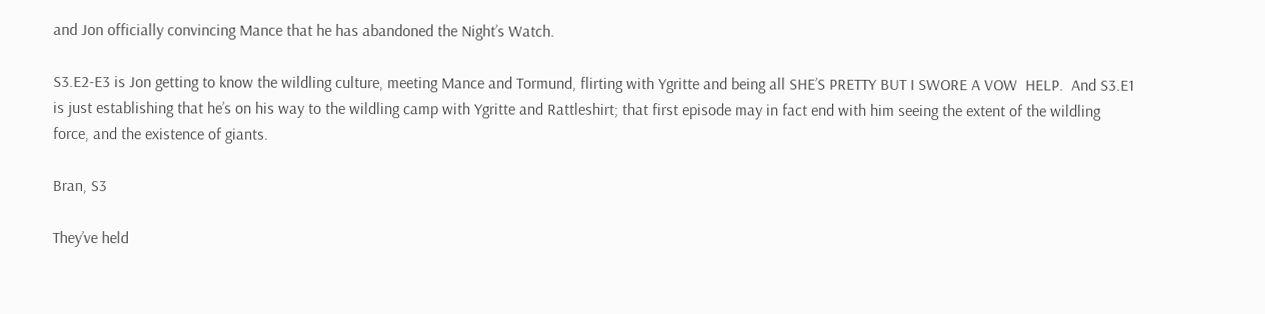and Jon officially convincing Mance that he has abandoned the Night’s Watch.

S3.E2-E3 is Jon getting to know the wildling culture, meeting Mance and Tormund, flirting with Ygritte and being all SHE’S PRETTY BUT I SWORE A VOW  HELP.  And S3.E1 is just establishing that he’s on his way to the wildling camp with Ygritte and Rattleshirt; that first episode may in fact end with him seeing the extent of the wildling force, and the existence of giants.

Bran, S3

They’ve held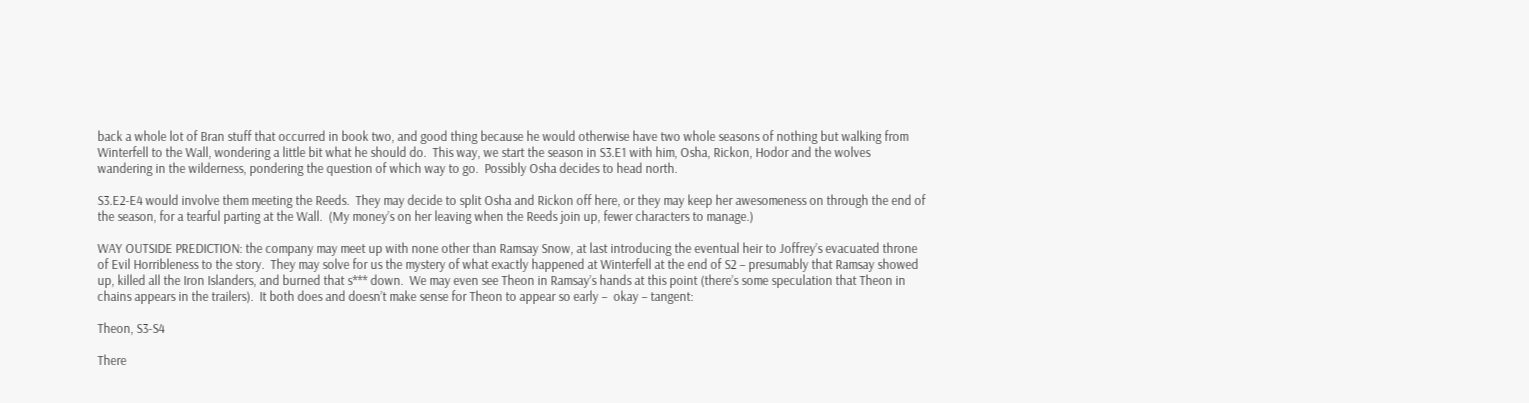back a whole lot of Bran stuff that occurred in book two, and good thing because he would otherwise have two whole seasons of nothing but walking from Winterfell to the Wall, wondering a little bit what he should do.  This way, we start the season in S3.E1 with him, Osha, Rickon, Hodor and the wolves wandering in the wilderness, pondering the question of which way to go.  Possibly Osha decides to head north.

S3.E2-E4 would involve them meeting the Reeds.  They may decide to split Osha and Rickon off here, or they may keep her awesomeness on through the end of the season, for a tearful parting at the Wall.  (My money’s on her leaving when the Reeds join up, fewer characters to manage.)

WAY OUTSIDE PREDICTION: the company may meet up with none other than Ramsay Snow, at last introducing the eventual heir to Joffrey’s evacuated throne of Evil Horribleness to the story.  They may solve for us the mystery of what exactly happened at Winterfell at the end of S2 – presumably that Ramsay showed up, killed all the Iron Islanders, and burned that s*** down.  We may even see Theon in Ramsay’s hands at this point (there’s some speculation that Theon in chains appears in the trailers).  It both does and doesn’t make sense for Theon to appear so early –  okay – tangent:

Theon, S3-S4

There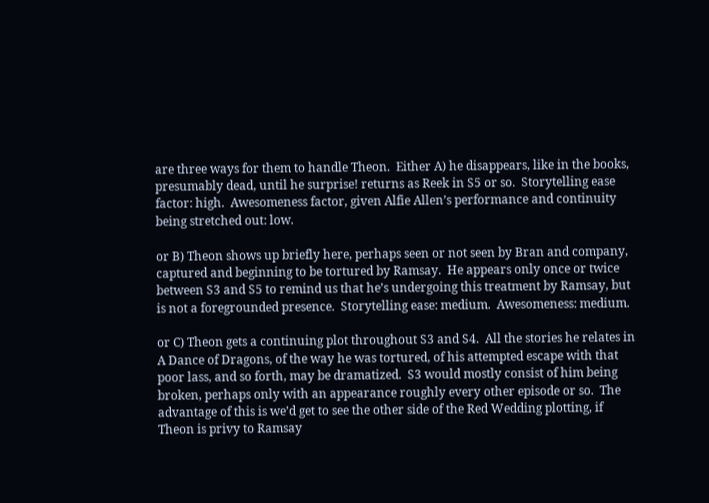are three ways for them to handle Theon.  Either A) he disappears, like in the books, presumably dead, until he surprise! returns as Reek in S5 or so.  Storytelling ease factor: high.  Awesomeness factor, given Alfie Allen’s performance and continuity being stretched out: low.

or B) Theon shows up briefly here, perhaps seen or not seen by Bran and company, captured and beginning to be tortured by Ramsay.  He appears only once or twice between S3 and S5 to remind us that he’s undergoing this treatment by Ramsay, but is not a foregrounded presence.  Storytelling ease: medium.  Awesomeness: medium.

or C) Theon gets a continuing plot throughout S3 and S4.  All the stories he relates in A Dance of Dragons, of the way he was tortured, of his attempted escape with that poor lass, and so forth, may be dramatized.  S3 would mostly consist of him being broken, perhaps only with an appearance roughly every other episode or so.  The advantage of this is we’d get to see the other side of the Red Wedding plotting, if Theon is privy to Ramsay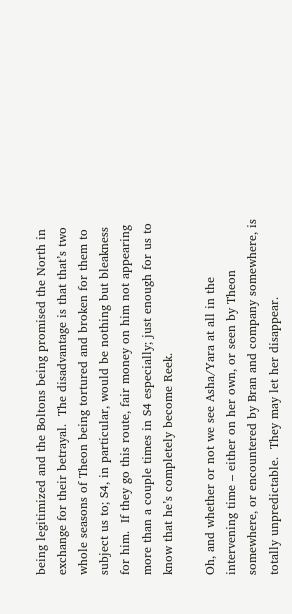being legitimized and the Boltons being promised the North in exchange for their betrayal.  The disadvantage is that that’s two whole seasons of Theon being tortured and broken for them to subject us to; S4, in particular, would be nothing but bleakness for him.  If they go this route, fair money on him not appearing more than a couple times in S4 especially; just enough for us to know that he’s completely become Reek.

Oh, and whether or not we see Asha/Yara at all in the intervening time – either on her own, or seen by Theon somewhere, or encountered by Bran and company somewhere, is totally unpredictable.  They may let her disappear.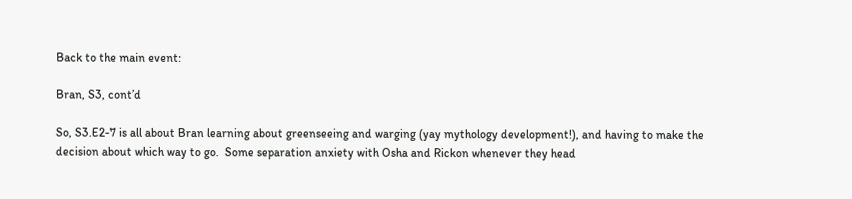Back to the main event:

Bran, S3, cont’d

So, S3.E2-7 is all about Bran learning about greenseeing and warging (yay mythology development!), and having to make the decision about which way to go.  Some separation anxiety with Osha and Rickon whenever they head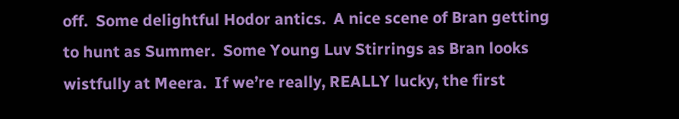off.  Some delightful Hodor antics.  A nice scene of Bran getting to hunt as Summer.  Some Young Luv Stirrings as Bran looks wistfully at Meera.  If we’re really, REALLY lucky, the first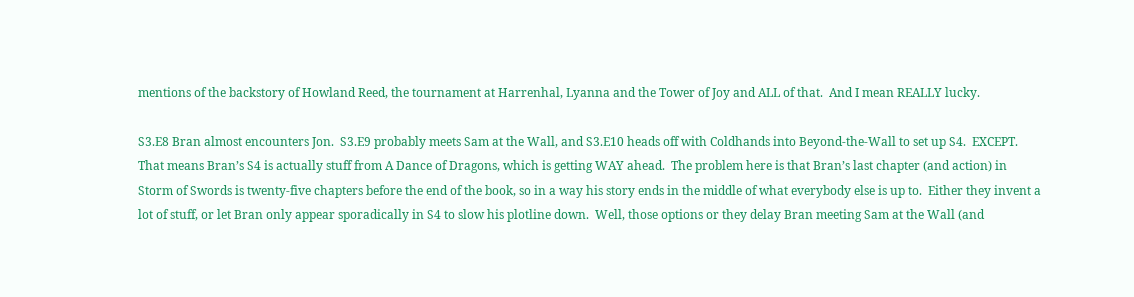mentions of the backstory of Howland Reed, the tournament at Harrenhal, Lyanna and the Tower of Joy and ALL of that.  And I mean REALLY lucky.

S3.E8 Bran almost encounters Jon.  S3.E9 probably meets Sam at the Wall, and S3.E10 heads off with Coldhands into Beyond-the-Wall to set up S4.  EXCEPT.  That means Bran’s S4 is actually stuff from A Dance of Dragons, which is getting WAY ahead.  The problem here is that Bran’s last chapter (and action) in Storm of Swords is twenty-five chapters before the end of the book, so in a way his story ends in the middle of what everybody else is up to.  Either they invent a lot of stuff, or let Bran only appear sporadically in S4 to slow his plotline down.  Well, those options or they delay Bran meeting Sam at the Wall (and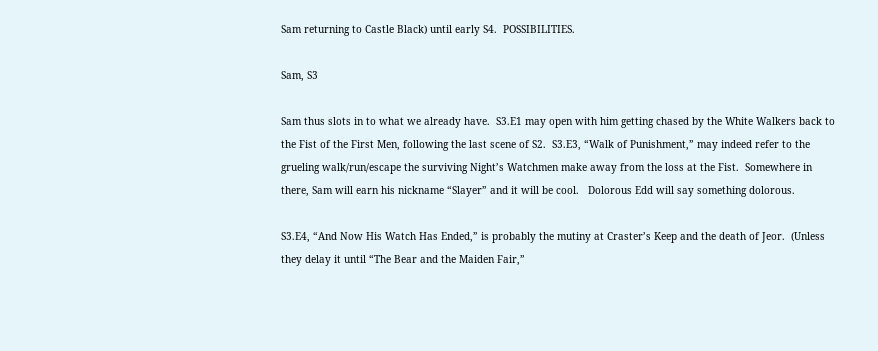Sam returning to Castle Black) until early S4.  POSSIBILITIES.

Sam, S3

Sam thus slots in to what we already have.  S3.E1 may open with him getting chased by the White Walkers back to the Fist of the First Men, following the last scene of S2.  S3.E3, “Walk of Punishment,” may indeed refer to the grueling walk/run/escape the surviving Night’s Watchmen make away from the loss at the Fist.  Somewhere in there, Sam will earn his nickname “Slayer” and it will be cool.   Dolorous Edd will say something dolorous.

S3.E4, “And Now His Watch Has Ended,” is probably the mutiny at Craster’s Keep and the death of Jeor.  (Unless they delay it until “The Bear and the Maiden Fair,”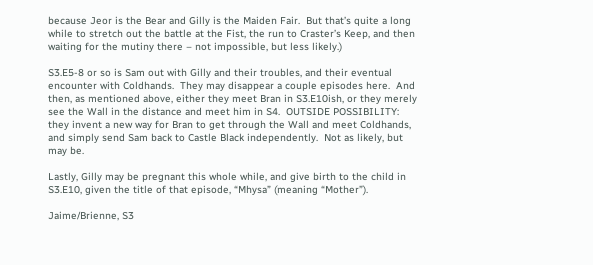because Jeor is the Bear and Gilly is the Maiden Fair.  But that’s quite a long while to stretch out the battle at the Fist, the run to Craster’s Keep, and then waiting for the mutiny there – not impossible, but less likely.)

S3.E5-8 or so is Sam out with Gilly and their troubles, and their eventual encounter with Coldhands.  They may disappear a couple episodes here.  And then, as mentioned above, either they meet Bran in S3.E10ish, or they merely see the Wall in the distance and meet him in S4.  OUTSIDE POSSIBILITY: they invent a new way for Bran to get through the Wall and meet Coldhands, and simply send Sam back to Castle Black independently.  Not as likely, but may be.

Lastly, Gilly may be pregnant this whole while, and give birth to the child in S3.E10, given the title of that episode, “Mhysa” (meaning “Mother”).

Jaime/Brienne, S3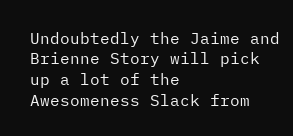Undoubtedly the Jaime and Brienne Story will pick up a lot of the Awesomeness Slack from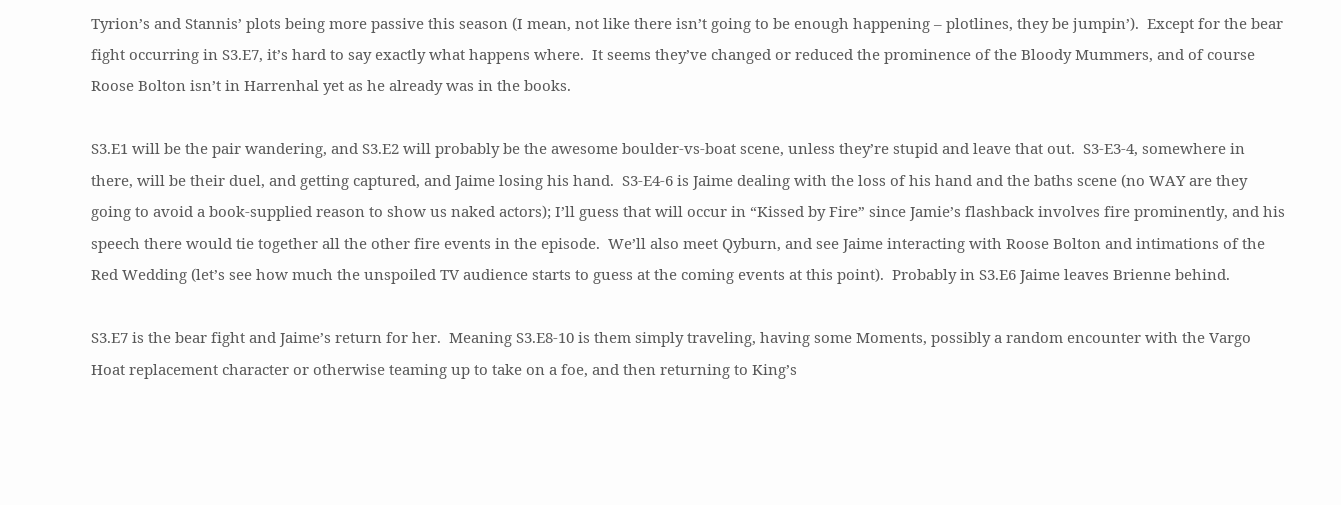Tyrion’s and Stannis’ plots being more passive this season (I mean, not like there isn’t going to be enough happening – plotlines, they be jumpin’).  Except for the bear fight occurring in S3.E7, it’s hard to say exactly what happens where.  It seems they’ve changed or reduced the prominence of the Bloody Mummers, and of course Roose Bolton isn’t in Harrenhal yet as he already was in the books.

S3.E1 will be the pair wandering, and S3.E2 will probably be the awesome boulder-vs-boat scene, unless they’re stupid and leave that out.  S3-E3-4, somewhere in there, will be their duel, and getting captured, and Jaime losing his hand.  S3-E4-6 is Jaime dealing with the loss of his hand and the baths scene (no WAY are they going to avoid a book-supplied reason to show us naked actors); I’ll guess that will occur in “Kissed by Fire” since Jamie’s flashback involves fire prominently, and his speech there would tie together all the other fire events in the episode.  We’ll also meet Qyburn, and see Jaime interacting with Roose Bolton and intimations of the Red Wedding (let’s see how much the unspoiled TV audience starts to guess at the coming events at this point).  Probably in S3.E6 Jaime leaves Brienne behind.

S3.E7 is the bear fight and Jaime’s return for her.  Meaning S3.E8-10 is them simply traveling, having some Moments, possibly a random encounter with the Vargo Hoat replacement character or otherwise teaming up to take on a foe, and then returning to King’s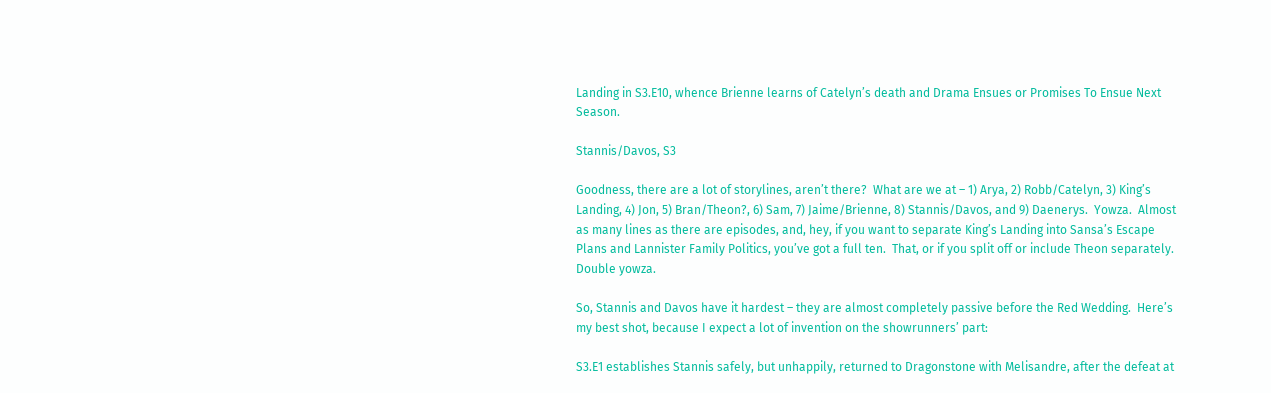Landing in S3.E10, whence Brienne learns of Catelyn’s death and Drama Ensues or Promises To Ensue Next Season.

Stannis/Davos, S3

Goodness, there are a lot of storylines, aren’t there?  What are we at – 1) Arya, 2) Robb/Catelyn, 3) King’s Landing, 4) Jon, 5) Bran/Theon?, 6) Sam, 7) Jaime/Brienne, 8) Stannis/Davos, and 9) Daenerys.  Yowza.  Almost as many lines as there are episodes, and, hey, if you want to separate King’s Landing into Sansa’s Escape Plans and Lannister Family Politics, you’ve got a full ten.  That, or if you split off or include Theon separately.  Double yowza.

So, Stannis and Davos have it hardest – they are almost completely passive before the Red Wedding.  Here’s my best shot, because I expect a lot of invention on the showrunners’ part:

S3.E1 establishes Stannis safely, but unhappily, returned to Dragonstone with Melisandre, after the defeat at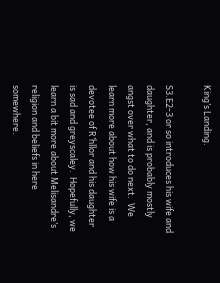King’s Landing.

S3.E2-3 or so introduces his wife and daughter, and is probably mostly angst over what to do next.  We learn more about how his wife is a devotee of R’hllor and his daughter is sad and greyscaley.  Hopefully, we learn a bit more about Melisandre’s religion and beliefs in here somewhere.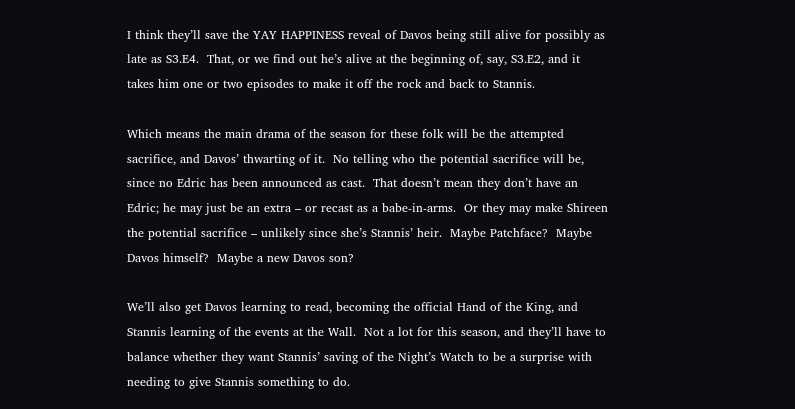I think they’ll save the YAY HAPPINESS reveal of Davos being still alive for possibly as late as S3.E4.  That, or we find out he’s alive at the beginning of, say, S3.E2, and it takes him one or two episodes to make it off the rock and back to Stannis.

Which means the main drama of the season for these folk will be the attempted sacrifice, and Davos’ thwarting of it.  No telling who the potential sacrifice will be, since no Edric has been announced as cast.  That doesn’t mean they don’t have an Edric; he may just be an extra – or recast as a babe-in-arms.  Or they may make Shireen the potential sacrifice – unlikely since she’s Stannis’ heir.  Maybe Patchface?  Maybe Davos himself?  Maybe a new Davos son?

We’ll also get Davos learning to read, becoming the official Hand of the King, and Stannis learning of the events at the Wall.  Not a lot for this season, and they’ll have to balance whether they want Stannis’ saving of the Night’s Watch to be a surprise with needing to give Stannis something to do.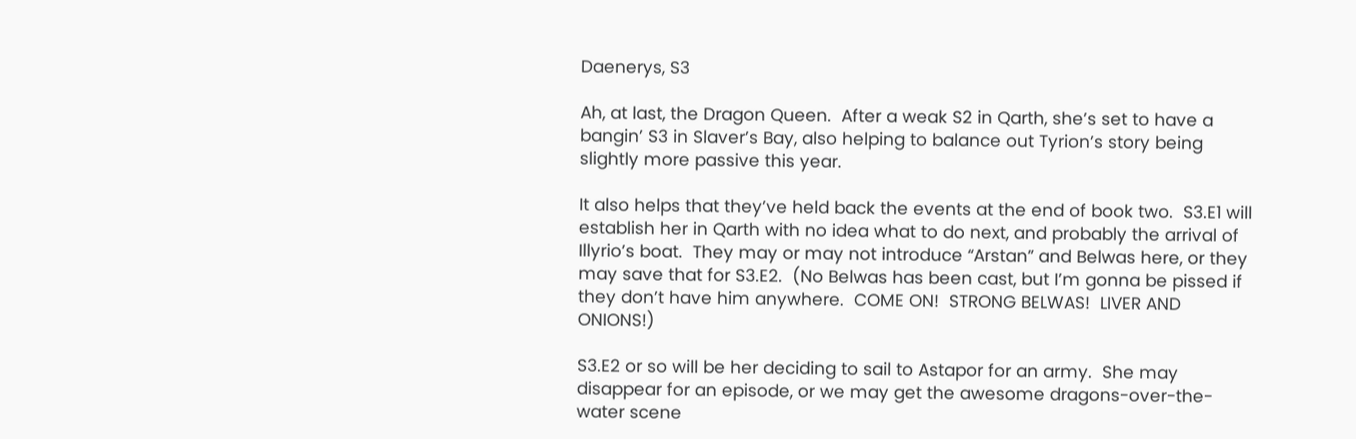Daenerys, S3

Ah, at last, the Dragon Queen.  After a weak S2 in Qarth, she’s set to have a bangin’ S3 in Slaver’s Bay, also helping to balance out Tyrion’s story being slightly more passive this year.

It also helps that they’ve held back the events at the end of book two.  S3.E1 will establish her in Qarth with no idea what to do next, and probably the arrival of Illyrio’s boat.  They may or may not introduce “Arstan” and Belwas here, or they may save that for S3.E2.  (No Belwas has been cast, but I’m gonna be pissed if they don’t have him anywhere.  COME ON!  STRONG BELWAS!  LIVER AND ONIONS!)

S3.E2 or so will be her deciding to sail to Astapor for an army.  She may disappear for an episode, or we may get the awesome dragons-over-the-water scene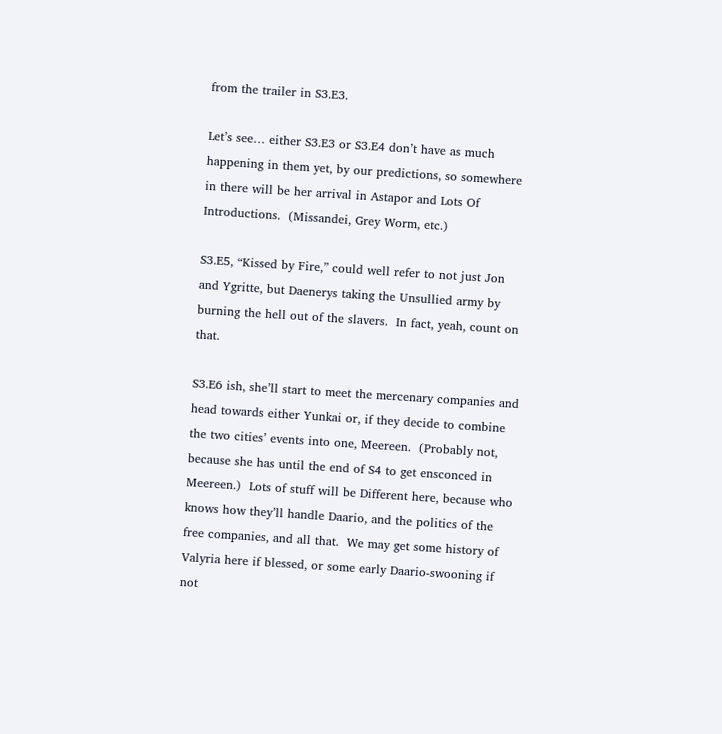from the trailer in S3.E3.

Let’s see… either S3.E3 or S3.E4 don’t have as much happening in them yet, by our predictions, so somewhere in there will be her arrival in Astapor and Lots Of Introductions.  (Missandei, Grey Worm, etc.)

S3.E5, “Kissed by Fire,” could well refer to not just Jon and Ygritte, but Daenerys taking the Unsullied army by burning the hell out of the slavers.  In fact, yeah, count on that.

S3.E6 ish, she’ll start to meet the mercenary companies and head towards either Yunkai or, if they decide to combine the two cities’ events into one, Meereen.  (Probably not, because she has until the end of S4 to get ensconced in Meereen.)  Lots of stuff will be Different here, because who knows how they’ll handle Daario, and the politics of the free companies, and all that.  We may get some history of Valyria here if blessed, or some early Daario-swooning if not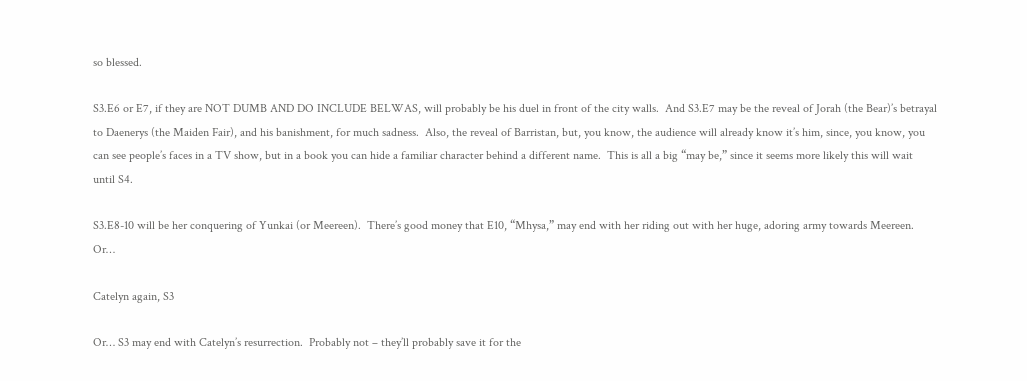so blessed.

S3.E6 or E7, if they are NOT DUMB AND DO INCLUDE BELWAS, will probably be his duel in front of the city walls.  And S3.E7 may be the reveal of Jorah (the Bear)’s betrayal to Daenerys (the Maiden Fair), and his banishment, for much sadness.  Also, the reveal of Barristan, but, you know, the audience will already know it’s him, since, you know, you can see people’s faces in a TV show, but in a book you can hide a familiar character behind a different name.  This is all a big “may be,” since it seems more likely this will wait until S4.

S3.E8-10 will be her conquering of Yunkai (or Meereen).  There’s good money that E10, “Mhysa,” may end with her riding out with her huge, adoring army towards Meereen.  Or…

Catelyn again, S3

Or… S3 may end with Catelyn’s resurrection.  Probably not – they’ll probably save it for the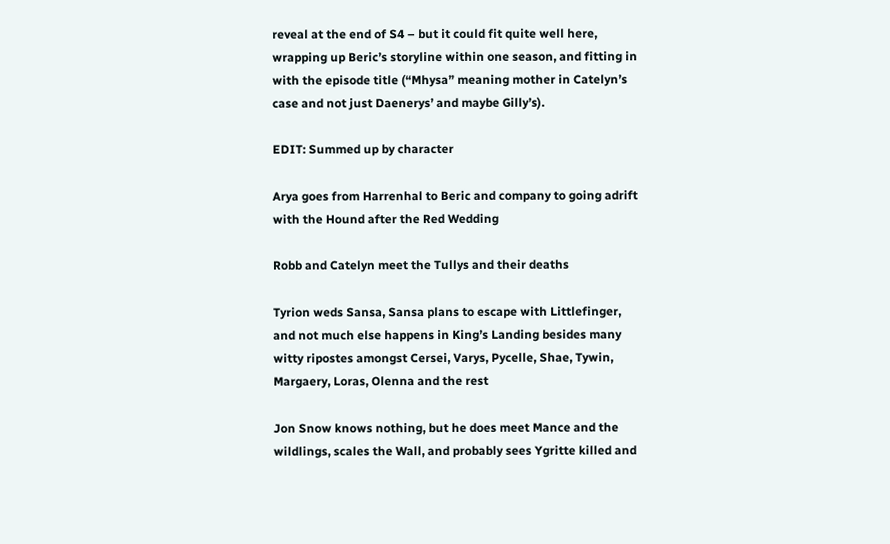reveal at the end of S4 – but it could fit quite well here, wrapping up Beric’s storyline within one season, and fitting in with the episode title (“Mhysa” meaning mother in Catelyn’s case and not just Daenerys’ and maybe Gilly’s).

EDIT: Summed up by character

Arya goes from Harrenhal to Beric and company to going adrift with the Hound after the Red Wedding

Robb and Catelyn meet the Tullys and their deaths

Tyrion weds Sansa, Sansa plans to escape with Littlefinger, and not much else happens in King’s Landing besides many witty ripostes amongst Cersei, Varys, Pycelle, Shae, Tywin, Margaery, Loras, Olenna and the rest

Jon Snow knows nothing, but he does meet Mance and the wildlings, scales the Wall, and probably sees Ygritte killed and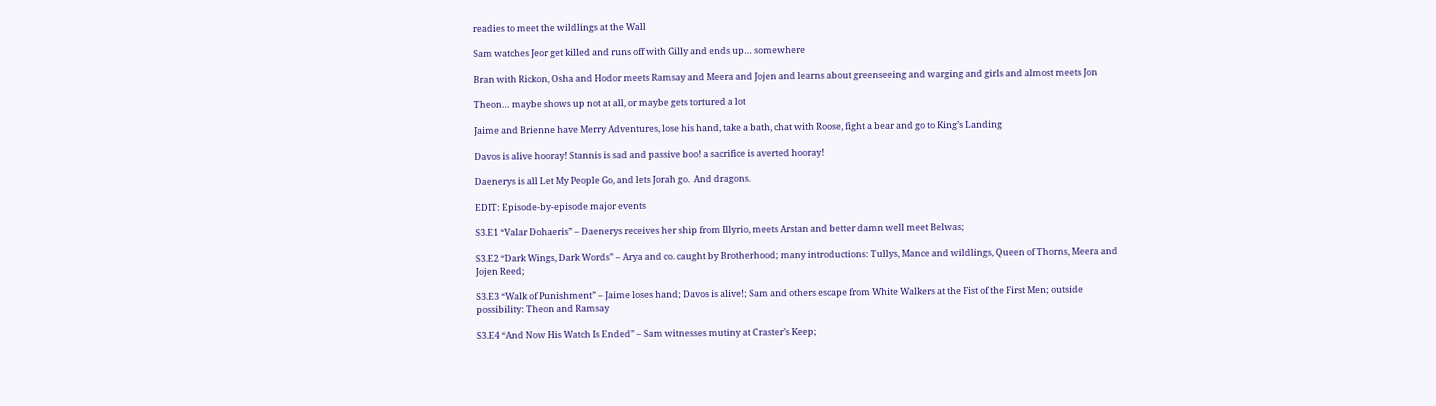readies to meet the wildlings at the Wall

Sam watches Jeor get killed and runs off with Gilly and ends up… somewhere

Bran with Rickon, Osha and Hodor meets Ramsay and Meera and Jojen and learns about greenseeing and warging and girls and almost meets Jon

Theon… maybe shows up not at all, or maybe gets tortured a lot

Jaime and Brienne have Merry Adventures, lose his hand, take a bath, chat with Roose, fight a bear and go to King’s Landing

Davos is alive hooray! Stannis is sad and passive boo! a sacrifice is averted hooray!

Daenerys is all Let My People Go, and lets Jorah go.  And dragons.

EDIT: Episode-by-episode major events

S3.E1 “Valar Dohaeris” – Daenerys receives her ship from Illyrio, meets Arstan and better damn well meet Belwas;

S3.E2 “Dark Wings, Dark Words” – Arya and co. caught by Brotherhood; many introductions: Tullys, Mance and wildlings, Queen of Thorns, Meera and Jojen Reed;

S3.E3 “Walk of Punishment” – Jaime loses hand; Davos is alive!; Sam and others escape from White Walkers at the Fist of the First Men; outside possibility: Theon and Ramsay

S3.E4 “And Now His Watch Is Ended” – Sam witnesses mutiny at Craster’s Keep;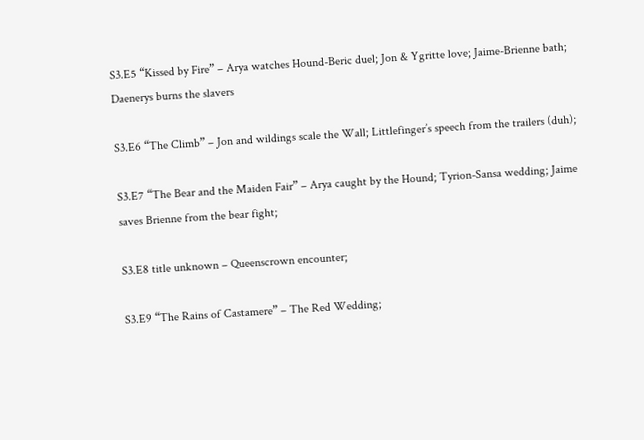S3.E5 “Kissed by Fire” – Arya watches Hound-Beric duel; Jon & Ygritte love; Jaime-Brienne bath; Daenerys burns the slavers

S3.E6 “The Climb” – Jon and wildings scale the Wall; Littlefinger’s speech from the trailers (duh);

S3.E7 “The Bear and the Maiden Fair” – Arya caught by the Hound; Tyrion-Sansa wedding; Jaime saves Brienne from the bear fight;

S3.E8 title unknown – Queenscrown encounter;

S3.E9 “The Rains of Castamere” – The Red Wedding;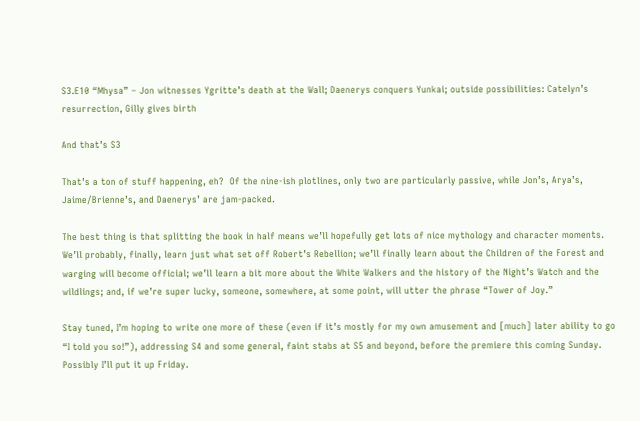S3.E10 “Mhysa” – Jon witnesses Ygritte’s death at the Wall; Daenerys conquers Yunkai; outside possibilities: Catelyn’s resurrection, Gilly gives birth

And that’s S3

That’s a ton of stuff happening, eh?  Of the nine-ish plotlines, only two are particularly passive, while Jon’s, Arya’s, Jaime/Brienne’s, and Daenerys’ are jam-packed.

The best thing is that splitting the book in half means we’ll hopefully get lots of nice mythology and character moments.  We’ll probably, finally, learn just what set off Robert’s Rebellion; we’ll finally learn about the Children of the Forest and warging will become official; we’ll learn a bit more about the White Walkers and the history of the Night’s Watch and the wildlings; and, if we’re super lucky, someone, somewhere, at some point, will utter the phrase “Tower of Joy.”

Stay tuned, I’m hoping to write one more of these (even if it’s mostly for my own amusement and [much] later ability to go “I told you so!”), addressing S4 and some general, faint stabs at S5 and beyond, before the premiere this coming Sunday.  Possibly I’ll put it up Friday.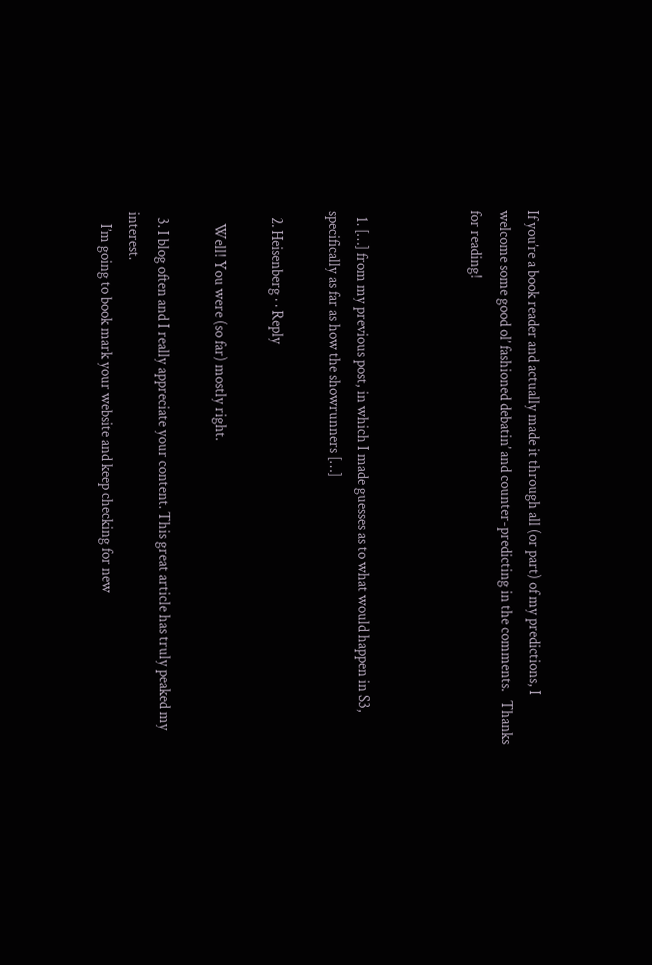If you’re a book reader and actually made it through all (or part) of my predictions, I welcome some good ol’ fashioned debatin’ and counter-predicting in the comments.   Thanks for reading!



  1. […] from my previous post, in which I made guesses as to what would happen in S3, specifically as far as how the showrunners […]

  2. Heisenberg · · Reply

    Well! You were (so far) mostly right.

  3. I blog often and I really appreciate your content. This great article has truly peaked my interest.
    I’m going to book mark your website and keep checking for new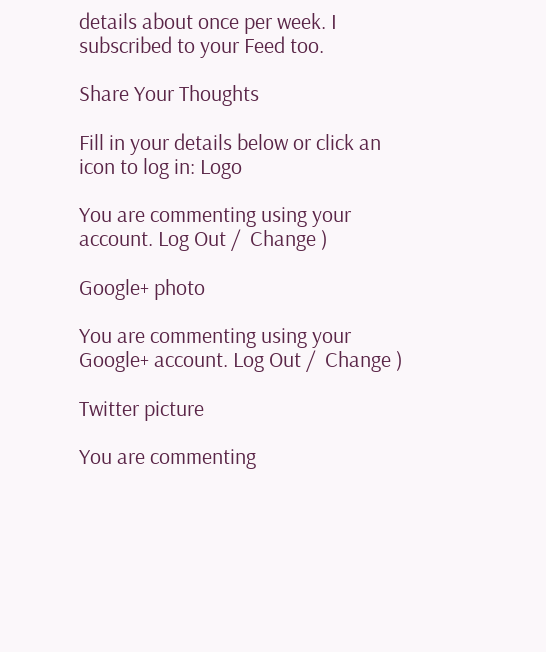details about once per week. I subscribed to your Feed too.

Share Your Thoughts

Fill in your details below or click an icon to log in: Logo

You are commenting using your account. Log Out /  Change )

Google+ photo

You are commenting using your Google+ account. Log Out /  Change )

Twitter picture

You are commenting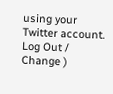using your Twitter account. Log Out /  Change )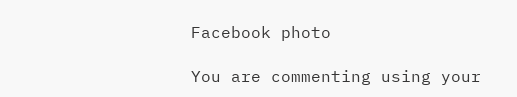Facebook photo

You are commenting using your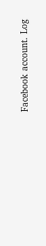Facebook account. Log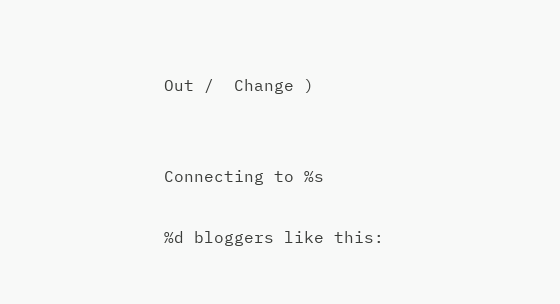Out /  Change )


Connecting to %s

%d bloggers like this: